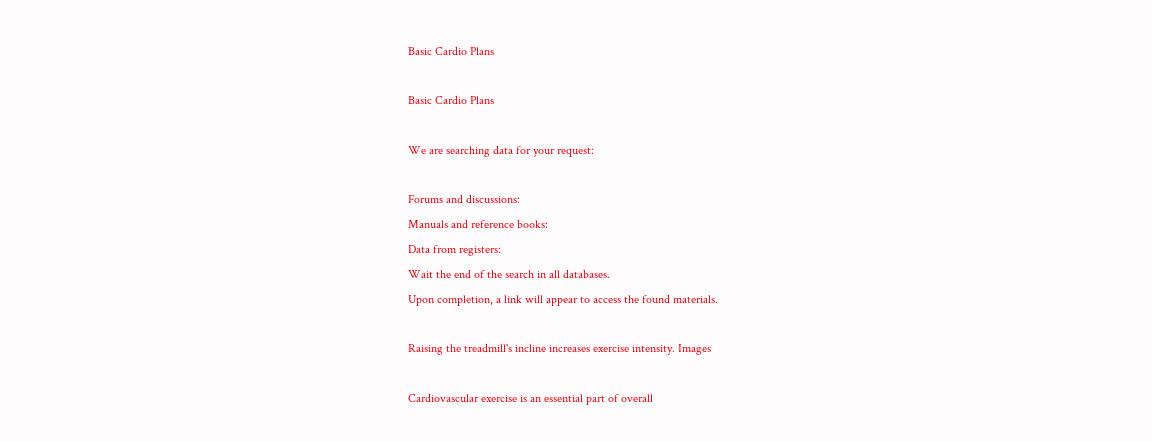Basic Cardio Plans

Basic Cardio Plans

We are searching data for your request:

Forums and discussions:
Manuals and reference books:
Data from registers:
Wait the end of the search in all databases.
Upon completion, a link will appear to access the found materials.

Raising the treadmill's incline increases exercise intensity. Images

Cardiovascular exercise is an essential part of overall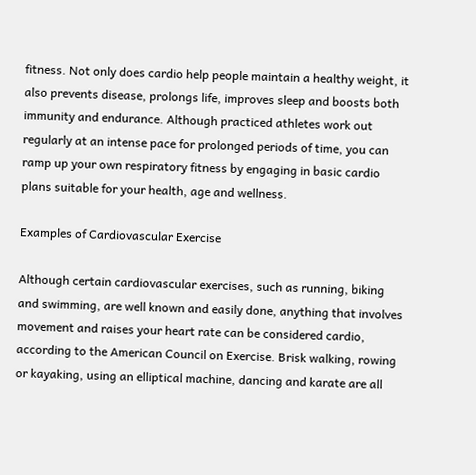fitness. Not only does cardio help people maintain a healthy weight, it also prevents disease, prolongs life, improves sleep and boosts both immunity and endurance. Although practiced athletes work out regularly at an intense pace for prolonged periods of time, you can ramp up your own respiratory fitness by engaging in basic cardio plans suitable for your health, age and wellness.

Examples of Cardiovascular Exercise

Although certain cardiovascular exercises, such as running, biking and swimming, are well known and easily done, anything that involves movement and raises your heart rate can be considered cardio, according to the American Council on Exercise. Brisk walking, rowing or kayaking, using an elliptical machine, dancing and karate are all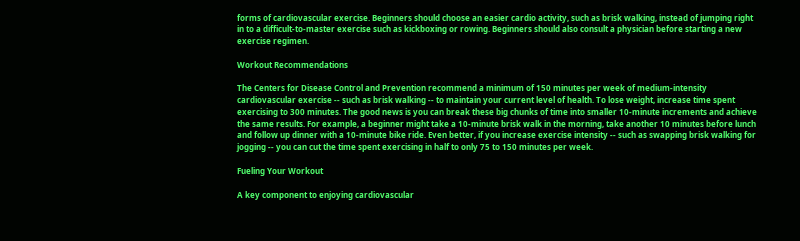forms of cardiovascular exercise. Beginners should choose an easier cardio activity, such as brisk walking, instead of jumping right in to a difficult-to-master exercise such as kickboxing or rowing. Beginners should also consult a physician before starting a new exercise regimen.

Workout Recommendations

The Centers for Disease Control and Prevention recommend a minimum of 150 minutes per week of medium-intensity cardiovascular exercise -- such as brisk walking -- to maintain your current level of health. To lose weight, increase time spent exercising to 300 minutes. The good news is you can break these big chunks of time into smaller 10-minute increments and achieve the same results. For example, a beginner might take a 10-minute brisk walk in the morning, take another 10 minutes before lunch and follow up dinner with a 10-minute bike ride. Even better, if you increase exercise intensity -- such as swapping brisk walking for jogging -- you can cut the time spent exercising in half to only 75 to 150 minutes per week.

Fueling Your Workout

A key component to enjoying cardiovascular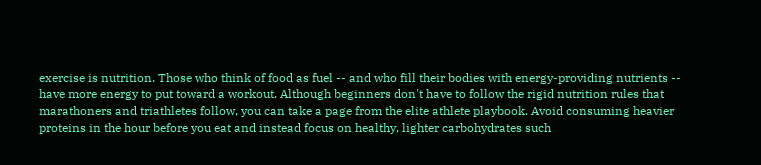exercise is nutrition. Those who think of food as fuel -- and who fill their bodies with energy-providing nutrients -- have more energy to put toward a workout. Although beginners don't have to follow the rigid nutrition rules that marathoners and triathletes follow, you can take a page from the elite athlete playbook. Avoid consuming heavier proteins in the hour before you eat and instead focus on healthy, lighter carbohydrates such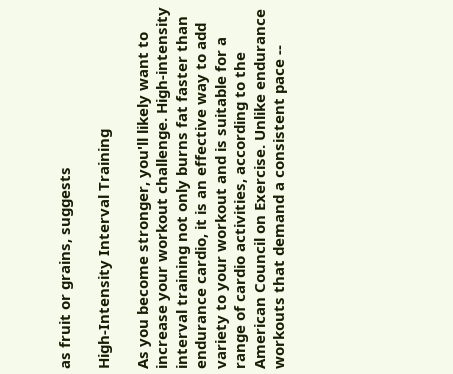as fruit or grains, suggests

High-Intensity Interval Training

As you become stronger, you'll likely want to increase your workout challenge. High-intensity interval training not only burns fat faster than endurance cardio, it is an effective way to add variety to your workout and is suitable for a range of cardio activities, according to the American Council on Exercise. Unlike endurance workouts that demand a consistent pace --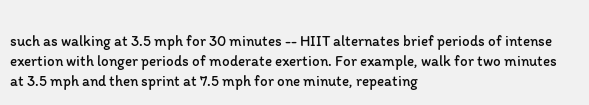such as walking at 3.5 mph for 30 minutes -- HIIT alternates brief periods of intense exertion with longer periods of moderate exertion. For example, walk for two minutes at 3.5 mph and then sprint at 7.5 mph for one minute, repeating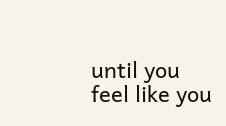until you feel like you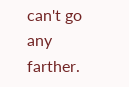can't go any farther.